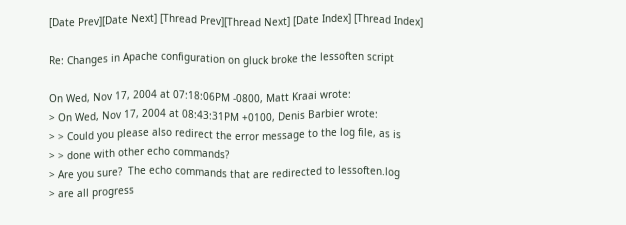[Date Prev][Date Next] [Thread Prev][Thread Next] [Date Index] [Thread Index]

Re: Changes in Apache configuration on gluck broke the lessoften script

On Wed, Nov 17, 2004 at 07:18:06PM -0800, Matt Kraai wrote:
> On Wed, Nov 17, 2004 at 08:43:31PM +0100, Denis Barbier wrote:
> > Could you please also redirect the error message to the log file, as is
> > done with other echo commands?
> Are you sure?  The echo commands that are redirected to lessoften.log
> are all progress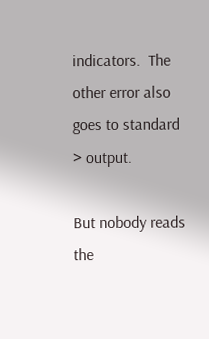indicators.  The other error also goes to standard
> output.

But nobody reads the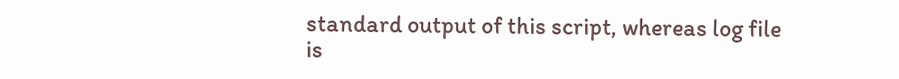standard output of this script, whereas log file
is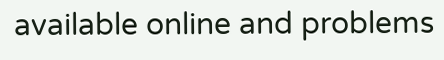available online and problems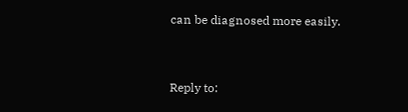can be diagnosed more easily.


Reply to: